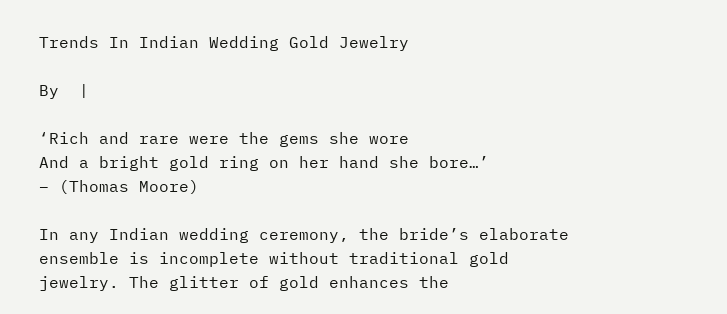Trends In Indian Wedding Gold Jewelry

By  |

‘Rich and rare were the gems she wore
And a bright gold ring on her hand she bore…’
– (Thomas Moore)

In any Indian wedding ceremony, the bride’s elaborate ensemble is incomplete without traditional gold jewelry. The glitter of gold enhances the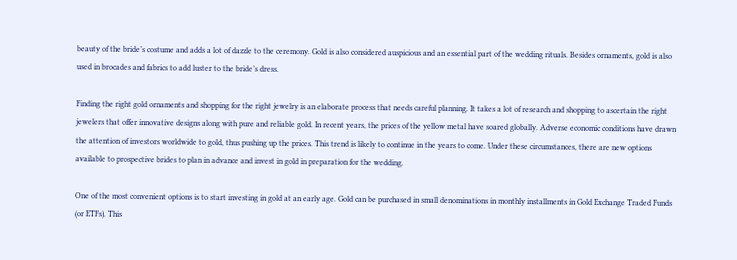beauty of the bride’s costume and adds a lot of dazzle to the ceremony. Gold is also considered auspicious and an essential part of the wedding rituals. Besides ornaments, gold is also used in brocades and fabrics to add luster to the bride’s dress.

Finding the right gold ornaments and shopping for the right jewelry is an elaborate process that needs careful planning. It takes a lot of research and shopping to ascertain the right jewelers that offer innovative designs along with pure and reliable gold. In recent years, the prices of the yellow metal have soared globally. Adverse economic conditions have drawn the attention of investors worldwide to gold, thus pushing up the prices. This trend is likely to continue in the years to come. Under these circumstances, there are new options available to prospective brides to plan in advance and invest in gold in preparation for the wedding.

One of the most convenient options is to start investing in gold at an early age. Gold can be purchased in small denominations in monthly installments in Gold Exchange Traded Funds (or ETFs). This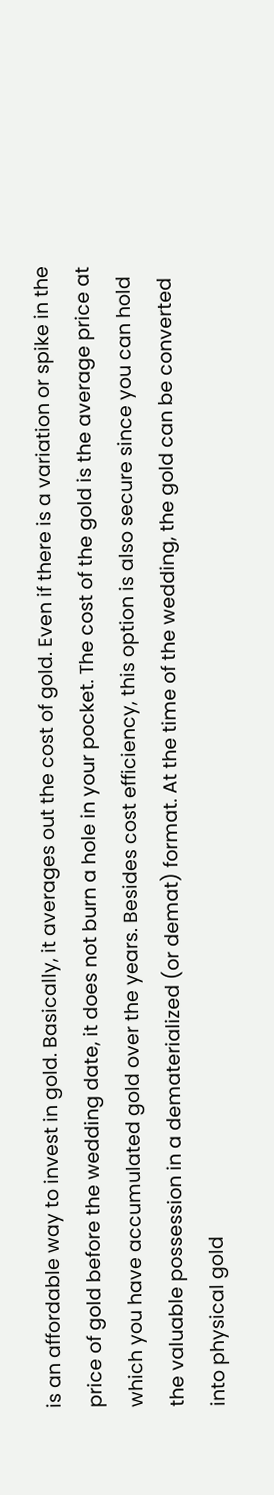is an affordable way to invest in gold. Basically, it averages out the cost of gold. Even if there is a variation or spike in the price of gold before the wedding date, it does not burn a hole in your pocket. The cost of the gold is the average price at which you have accumulated gold over the years. Besides cost efficiency, this option is also secure since you can hold the valuable possession in a dematerialized (or demat) format. At the time of the wedding, the gold can be converted into physical gold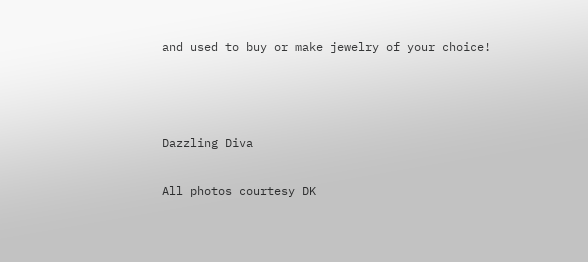and used to buy or make jewelry of your choice!



Dazzling Diva

All photos courtesy DK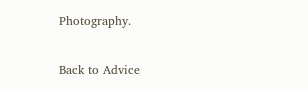Photography.

Back to Advice